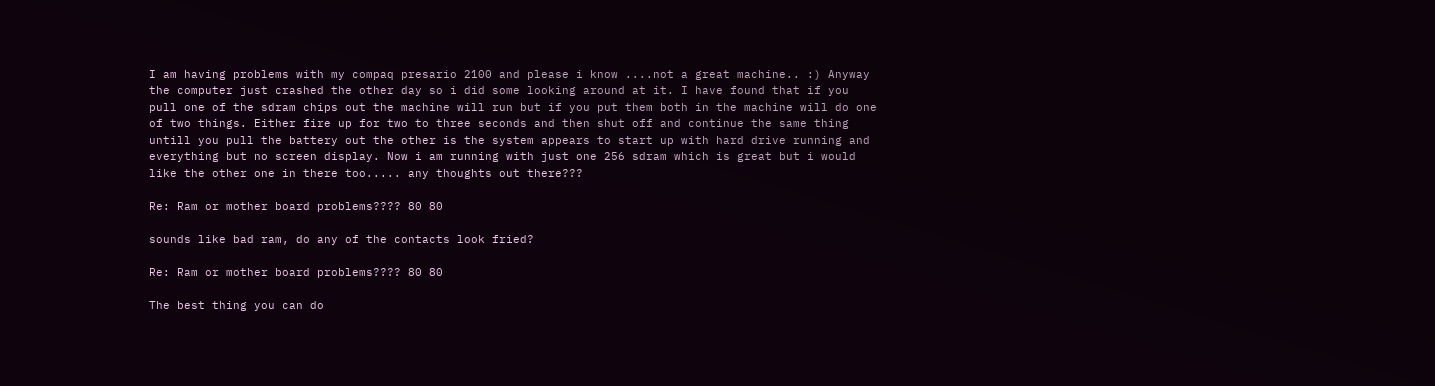I am having problems with my compaq presario 2100 and please i know ....not a great machine.. :) Anyway the computer just crashed the other day so i did some looking around at it. I have found that if you pull one of the sdram chips out the machine will run but if you put them both in the machine will do one of two things. Either fire up for two to three seconds and then shut off and continue the same thing untill you pull the battery out the other is the system appears to start up with hard drive running and everything but no screen display. Now i am running with just one 256 sdram which is great but i would like the other one in there too..... any thoughts out there???

Re: Ram or mother board problems???? 80 80

sounds like bad ram, do any of the contacts look fried?

Re: Ram or mother board problems???? 80 80

The best thing you can do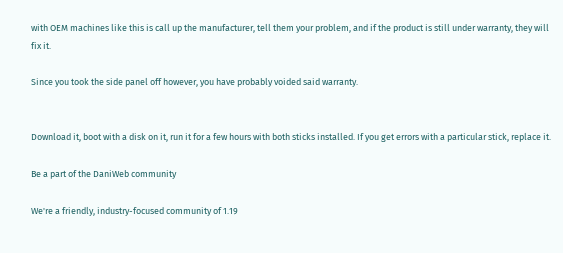with OEM machines like this is call up the manufacturer, tell them your problem, and if the product is still under warranty, they will fix it.

Since you took the side panel off however, you have probably voided said warranty.


Download it, boot with a disk on it, run it for a few hours with both sticks installed. If you get errors with a particular stick, replace it.

Be a part of the DaniWeb community

We're a friendly, industry-focused community of 1.19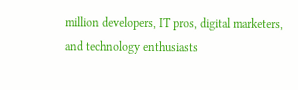million developers, IT pros, digital marketers, and technology enthusiasts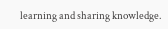learning and sharing knowledge.